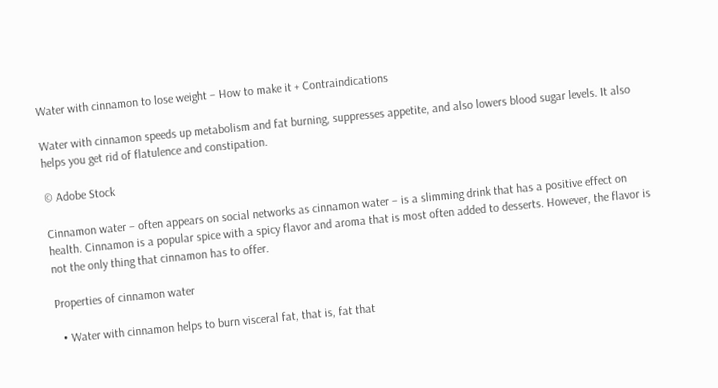Water with cinnamon to lose weight – How to make it + Contraindications

Water with cinnamon speeds up metabolism and fat burning, suppresses appetite, and also lowers blood sugar levels. It also helps you get rid of flatulence and constipation.

© Adobe Stock

Cinnamon water – often appears on social networks as cinnamon water – is a slimming drink that has a positive effect on health. Cinnamon is a popular spice with a spicy flavor and aroma that is most often added to desserts. However, the flavor is not the only thing that cinnamon has to offer.

Properties of cinnamon water

  • Water with cinnamon helps to burn visceral fat, that is, fat that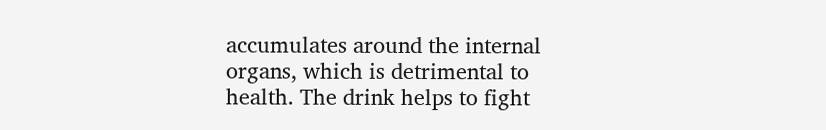accumulates around the internal organs, which is detrimental to health. The drink helps to fight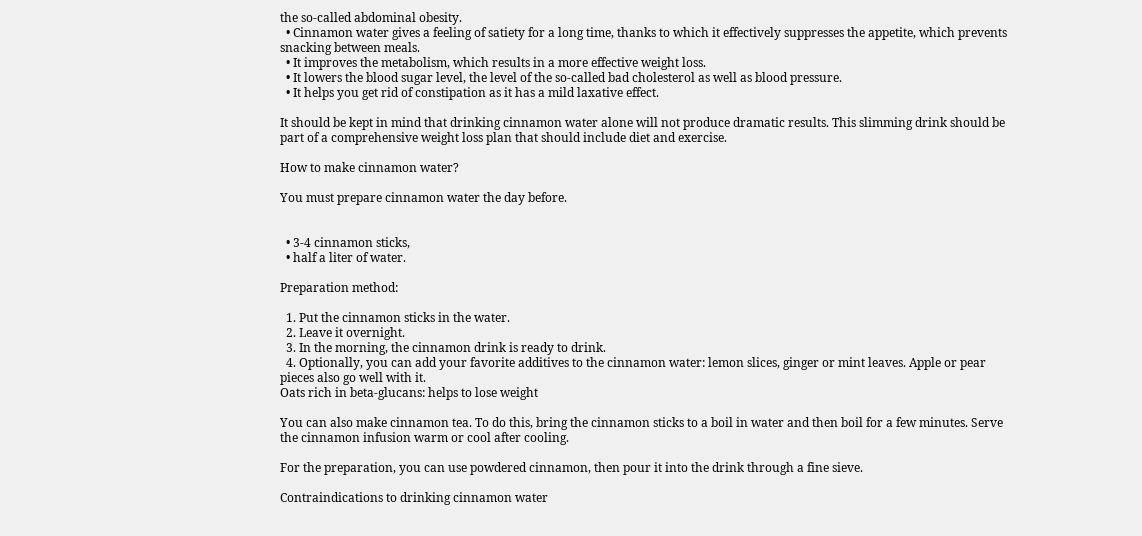the so-called abdominal obesity.
  • Cinnamon water gives a feeling of satiety for a long time, thanks to which it effectively suppresses the appetite, which prevents snacking between meals.
  • It improves the metabolism, which results in a more effective weight loss.
  • It lowers the blood sugar level, the level of the so-called bad cholesterol as well as blood pressure.
  • It helps you get rid of constipation as it has a mild laxative effect.

It should be kept in mind that drinking cinnamon water alone will not produce dramatic results. This slimming drink should be part of a comprehensive weight loss plan that should include diet and exercise.

How to make cinnamon water?

You must prepare cinnamon water the day before.


  • 3-4 cinnamon sticks,
  • half a liter of water.

Preparation method:

  1. Put the cinnamon sticks in the water.
  2. Leave it overnight.
  3. In the morning, the cinnamon drink is ready to drink.
  4. Optionally, you can add your favorite additives to the cinnamon water: lemon slices, ginger or mint leaves. Apple or pear pieces also go well with it.
Oats rich in beta-glucans: helps to lose weight

You can also make cinnamon tea. To do this, bring the cinnamon sticks to a boil in water and then boil for a few minutes. Serve the cinnamon infusion warm or cool after cooling.

For the preparation, you can use powdered cinnamon, then pour it into the drink through a fine sieve.

Contraindications to drinking cinnamon water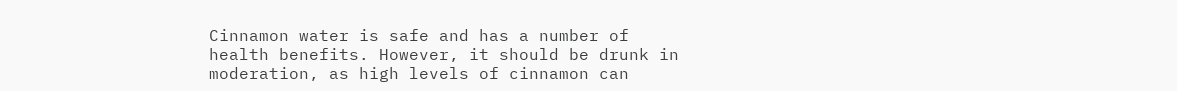Cinnamon water is safe and has a number of health benefits. However, it should be drunk in moderation, as high levels of cinnamon can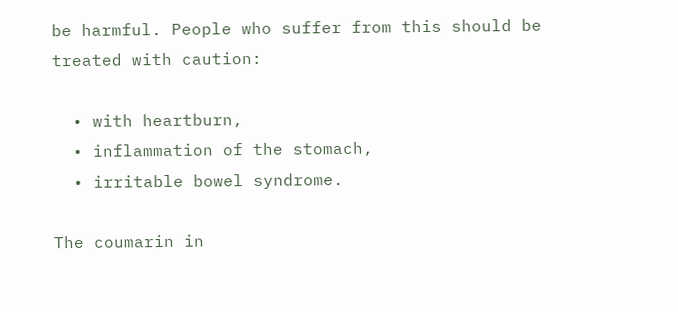be harmful. People who suffer from this should be treated with caution:

  • with heartburn,
  • inflammation of the stomach,
  • irritable bowel syndrome.

The coumarin in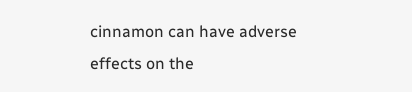cinnamon can have adverse effects on the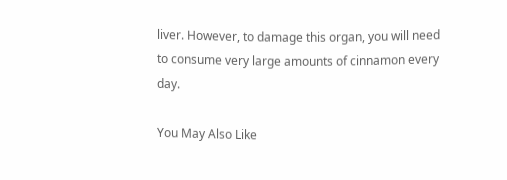liver. However, to damage this organ, you will need to consume very large amounts of cinnamon every day.

You May Also Like